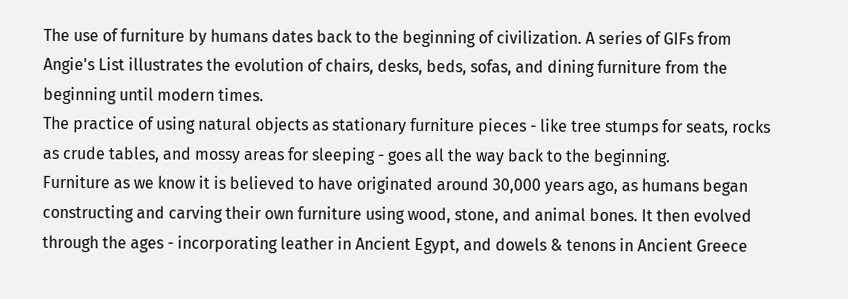The use of furniture by humans dates back to the beginning of civilization. A series of GIFs from Angie's List illustrates the evolution of chairs, desks, beds, sofas, and dining furniture from the beginning until modern times.
The practice of using natural objects as stationary furniture pieces - like tree stumps for seats, rocks as crude tables, and mossy areas for sleeping - goes all the way back to the beginning.
Furniture as we know it is believed to have originated around 30,000 years ago, as humans began constructing and carving their own furniture using wood, stone, and animal bones. It then evolved through the ages - incorporating leather in Ancient Egypt, and dowels & tenons in Ancient Greece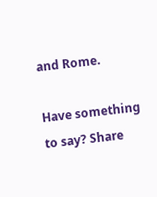and Rome.

Have something to say? Share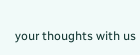your thoughts with us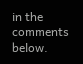in the comments below.